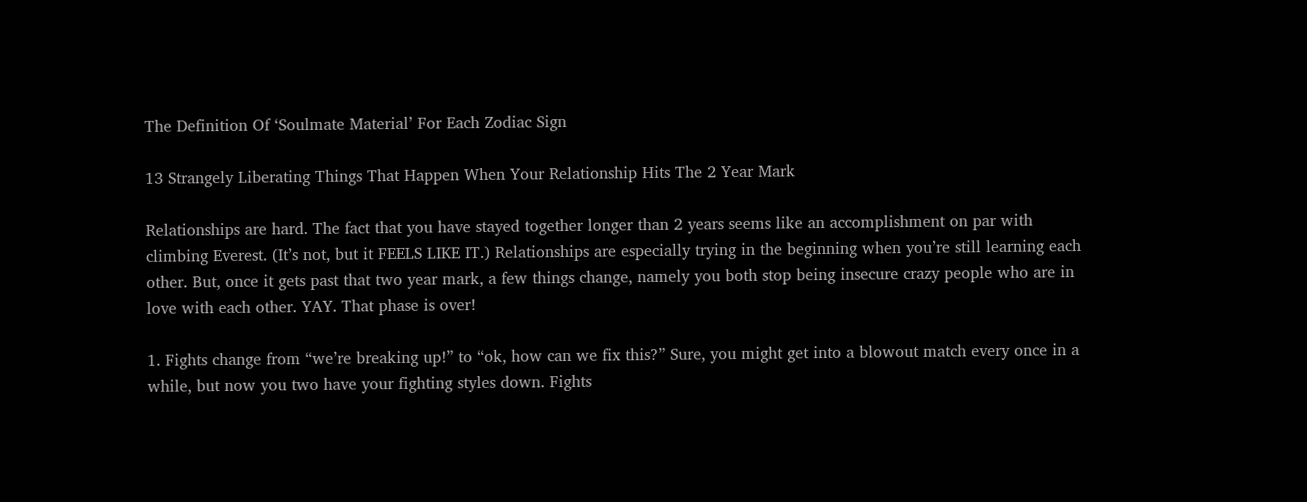The Definition Of ‘Soulmate Material’ For Each Zodiac Sign

13 Strangely Liberating Things That Happen When Your Relationship Hits The 2 Year Mark

Relationships are hard. The fact that you have stayed together longer than 2 years seems like an accomplishment on par with climbing Everest. (It’s not, but it FEELS LIKE IT.) Relationships are especially trying in the beginning when you’re still learning each other. But, once it gets past that two year mark, a few things change, namely you both stop being insecure crazy people who are in love with each other. YAY. That phase is over!

1. Fights change from “we’re breaking up!” to “ok, how can we fix this?” Sure, you might get into a blowout match every once in a while, but now you two have your fighting styles down. Fights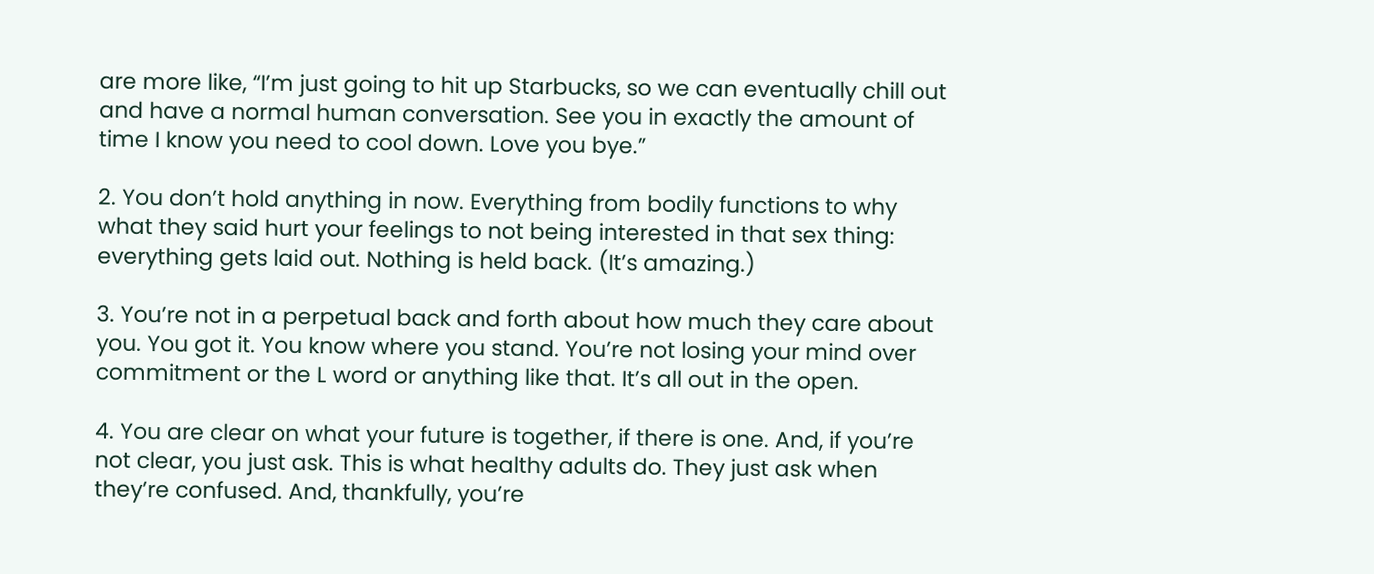are more like, “I’m just going to hit up Starbucks, so we can eventually chill out and have a normal human conversation. See you in exactly the amount of time I know you need to cool down. Love you bye.”

2. You don’t hold anything in now. Everything from bodily functions to why what they said hurt your feelings to not being interested in that sex thing: everything gets laid out. Nothing is held back. (It’s amazing.)

3. You’re not in a perpetual back and forth about how much they care about you. You got it. You know where you stand. You’re not losing your mind over commitment or the L word or anything like that. It’s all out in the open.

4. You are clear on what your future is together, if there is one. And, if you’re not clear, you just ask. This is what healthy adults do. They just ask when they’re confused. And, thankfully, you’re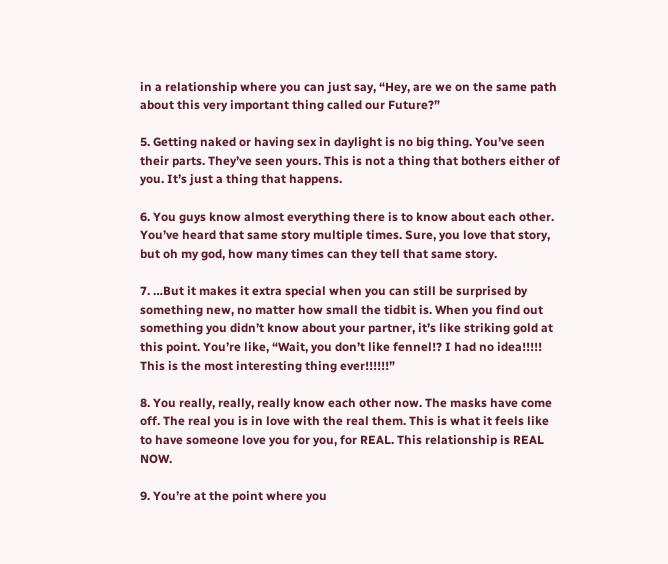in a relationship where you can just say, “Hey, are we on the same path about this very important thing called our Future?”

5. Getting naked or having sex in daylight is no big thing. You’ve seen their parts. They’ve seen yours. This is not a thing that bothers either of you. It’s just a thing that happens.

6. You guys know almost everything there is to know about each other. You’ve heard that same story multiple times. Sure, you love that story, but oh my god, how many times can they tell that same story.

7. …But it makes it extra special when you can still be surprised by something new, no matter how small the tidbit is. When you find out something you didn’t know about your partner, it’s like striking gold at this point. You’re like, “Wait, you don’t like fennel!? I had no idea!!!!! This is the most interesting thing ever!!!!!!”

8. You really, really, really know each other now. The masks have come off. The real you is in love with the real them. This is what it feels like to have someone love you for you, for REAL. This relationship is REAL NOW.

9. You’re at the point where you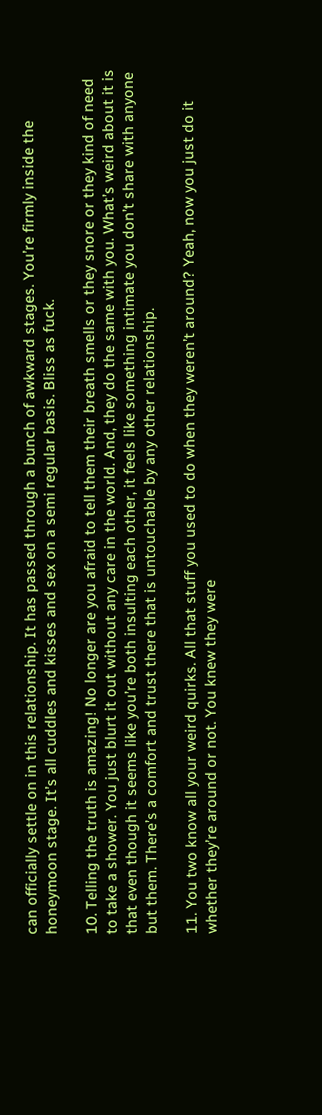can officially settle on in this relationship. It has passed through a bunch of awkward stages. You’re firmly inside the honeymoon stage. It’s all cuddles and kisses and sex on a semi regular basis. Bliss as fuck.

10. Telling the truth is amazing! No longer are you afraid to tell them their breath smells or they snore or they kind of need to take a shower. You just blurt it out without any care in the world. And, they do the same with you. What’s weird about it is that even though it seems like you’re both insulting each other, it feels like something intimate you don’t share with anyone but them. There’s a comfort and trust there that is untouchable by any other relationship.

11. You two know all your weird quirks. All that stuff you used to do when they weren’t around? Yeah, now you just do it whether they’re around or not. You knew they were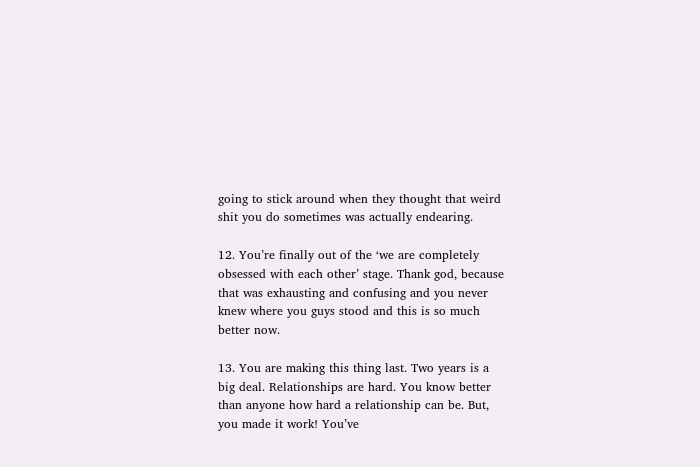going to stick around when they thought that weird shit you do sometimes was actually endearing.

12. You’re finally out of the ‘we are completely obsessed with each other’ stage. Thank god, because that was exhausting and confusing and you never knew where you guys stood and this is so much better now.

13. You are making this thing last. Two years is a big deal. Relationships are hard. You know better than anyone how hard a relationship can be. But, you made it work! You’ve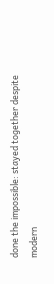done the impossible: stayed together despite modern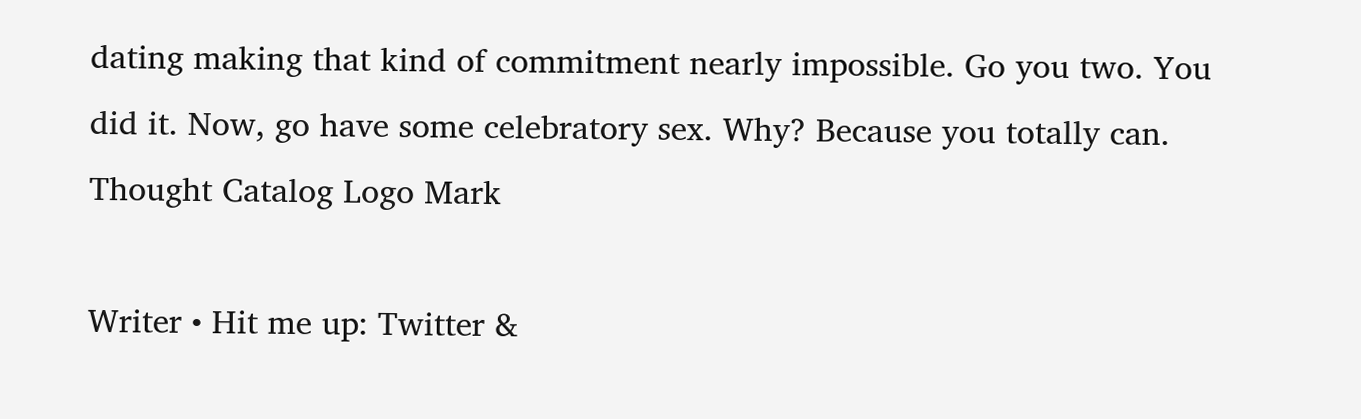dating making that kind of commitment nearly impossible. Go you two. You did it. Now, go have some celebratory sex. Why? Because you totally can. Thought Catalog Logo Mark

Writer • Hit me up: Twitter &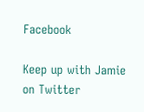Facebook

Keep up with Jamie on Twitter